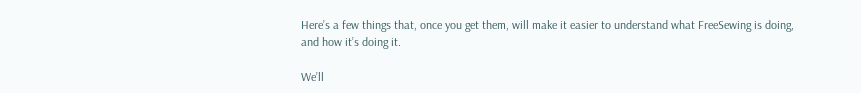Here’s a few things that, once you get them, will make it easier to understand what FreeSewing is doing, and how it’s doing it.

We’ll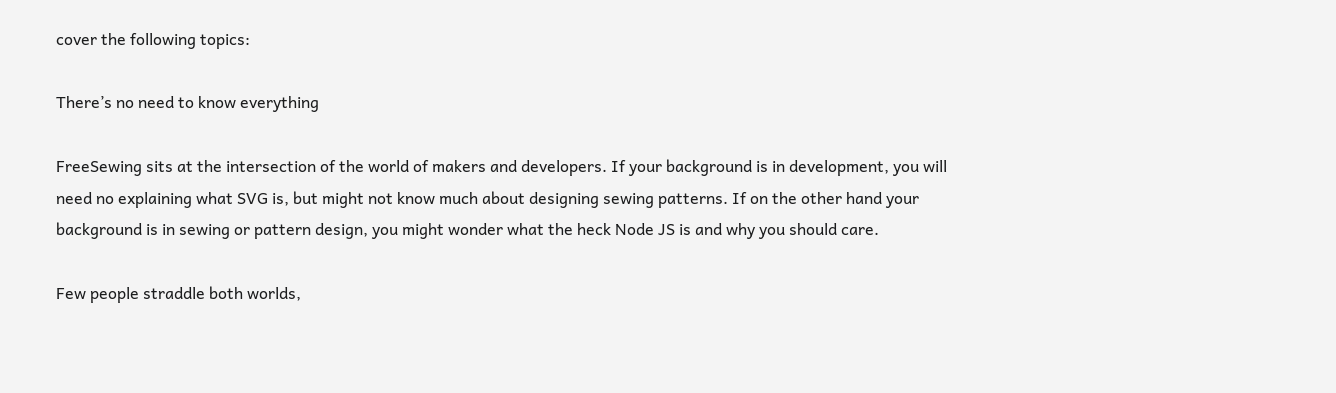cover the following topics:

There’s no need to know everything

FreeSewing sits at the intersection of the world of makers and developers. If your background is in development, you will need no explaining what SVG is, but might not know much about designing sewing patterns. If on the other hand your background is in sewing or pattern design, you might wonder what the heck Node JS is and why you should care.

Few people straddle both worlds,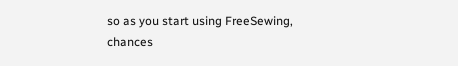so as you start using FreeSewing, chances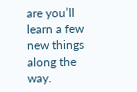are you’ll learn a few new things along the way.